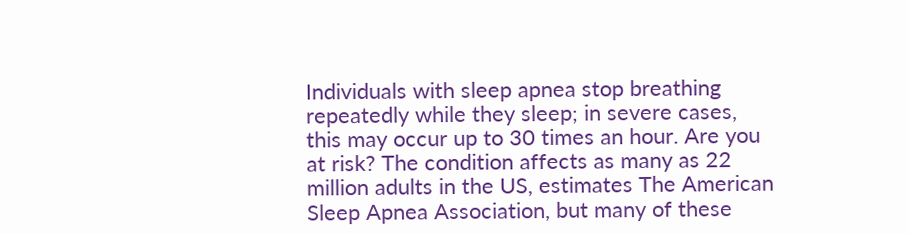Individuals with sleep apnea stop breathing repeatedly while they sleep; in severe cases, this may occur up to 30 times an hour. Are you at risk? The condition affects as many as 22 million adults in the US, estimates The American Sleep Apnea Association, but many of these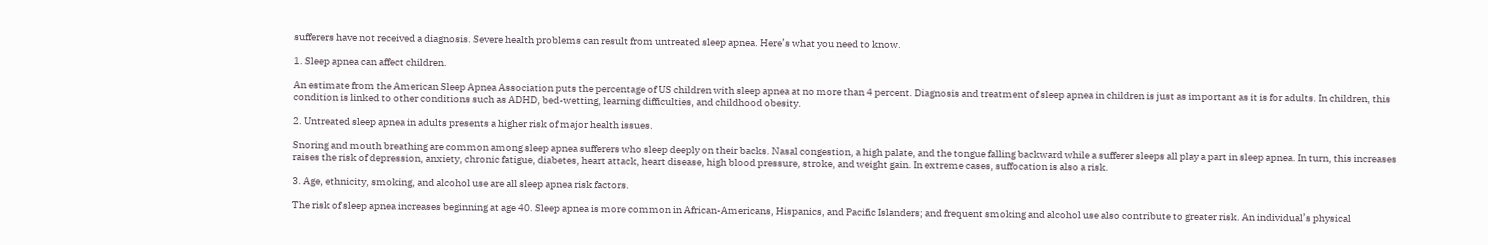sufferers have not received a diagnosis. Severe health problems can result from untreated sleep apnea. Here’s what you need to know.

1. Sleep apnea can affect children.

An estimate from the American Sleep Apnea Association puts the percentage of US children with sleep apnea at no more than 4 percent. Diagnosis and treatment of sleep apnea in children is just as important as it is for adults. In children, this condition is linked to other conditions such as ADHD, bed-wetting, learning difficulties, and childhood obesity.

2. Untreated sleep apnea in adults presents a higher risk of major health issues.

Snoring and mouth breathing are common among sleep apnea sufferers who sleep deeply on their backs. Nasal congestion, a high palate, and the tongue falling backward while a sufferer sleeps all play a part in sleep apnea. In turn, this increases raises the risk of depression, anxiety, chronic fatigue, diabetes, heart attack, heart disease, high blood pressure, stroke, and weight gain. In extreme cases, suffocation is also a risk.

3. Age, ethnicity, smoking, and alcohol use are all sleep apnea risk factors.

The risk of sleep apnea increases beginning at age 40. Sleep apnea is more common in African-Americans, Hispanics, and Pacific Islanders; and frequent smoking and alcohol use also contribute to greater risk. An individual’s physical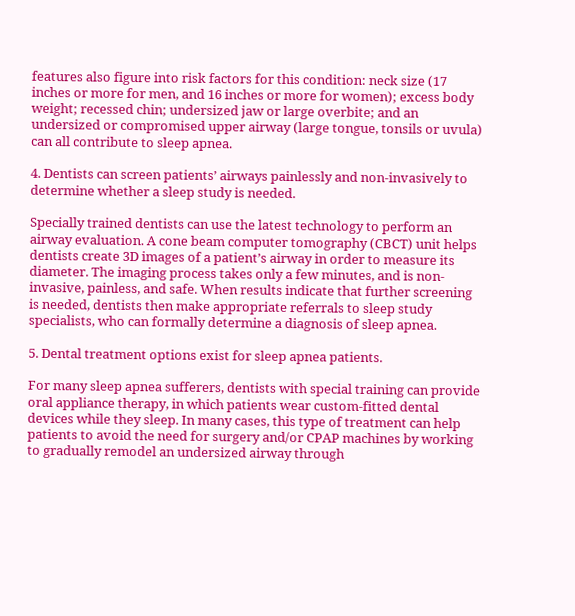features also figure into risk factors for this condition: neck size (17 inches or more for men, and 16 inches or more for women); excess body weight; recessed chin; undersized jaw or large overbite; and an undersized or compromised upper airway (large tongue, tonsils or uvula) can all contribute to sleep apnea.

4. Dentists can screen patients’ airways painlessly and non-invasively to determine whether a sleep study is needed.

Specially trained dentists can use the latest technology to perform an airway evaluation. A cone beam computer tomography (CBCT) unit helps dentists create 3D images of a patient’s airway in order to measure its diameter. The imaging process takes only a few minutes, and is non-invasive, painless, and safe. When results indicate that further screening is needed, dentists then make appropriate referrals to sleep study specialists, who can formally determine a diagnosis of sleep apnea.

5. Dental treatment options exist for sleep apnea patients.

For many sleep apnea sufferers, dentists with special training can provide oral appliance therapy, in which patients wear custom-fitted dental devices while they sleep. In many cases, this type of treatment can help patients to avoid the need for surgery and/or CPAP machines by working to gradually remodel an undersized airway through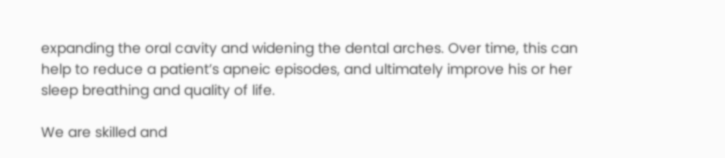expanding the oral cavity and widening the dental arches. Over time, this can help to reduce a patient’s apneic episodes, and ultimately improve his or her sleep breathing and quality of life.

We are skilled and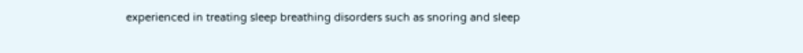experienced in treating sleep breathing disorders such as snoring and sleep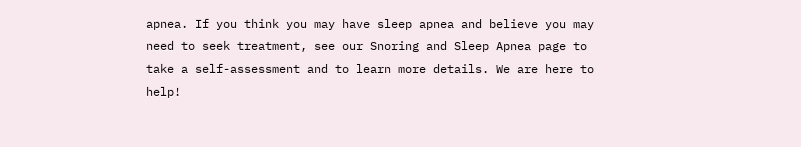apnea. If you think you may have sleep apnea and believe you may need to seek treatment, see our Snoring and Sleep Apnea page to take a self-assessment and to learn more details. We are here to help!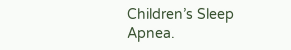Children’s Sleep Apnea.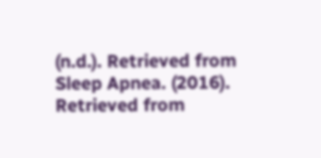(n.d.). Retrieved from
Sleep Apnea. (2016). Retrieved from